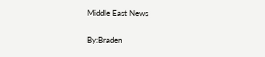Middle East News

By:Braden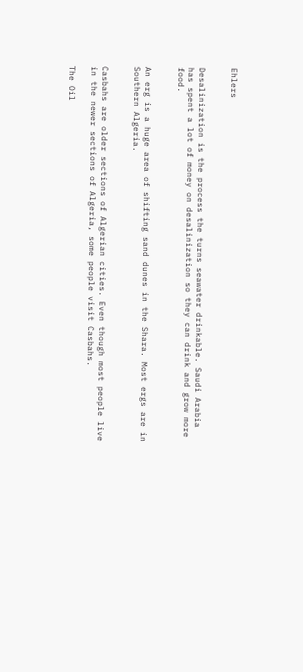Ehlers


Desalinization is the process the turns seawater drinkable. Saudi Arabia has spent a lot of money on desalinization so they can drink and grow more food.


An erg is a huge area of shifting sand dunes in the Shara. Most ergs are in Southern Algeria.


Casbahs are older sections of Algerian cities. Even though most people live in the newer sections of Algeria, some people visit Casbahs.

The Oil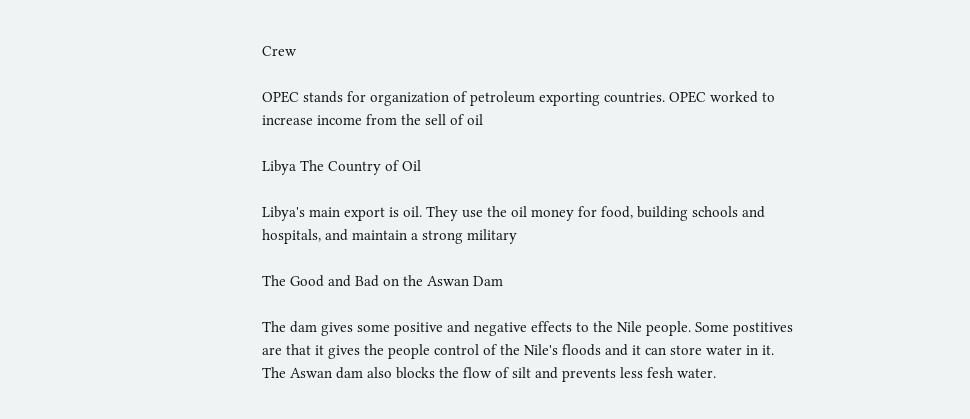Crew

OPEC stands for organization of petroleum exporting countries. OPEC worked to increase income from the sell of oil

Libya The Country of Oil

Libya's main export is oil. They use the oil money for food, building schools and hospitals, and maintain a strong military

The Good and Bad on the Aswan Dam

The dam gives some positive and negative effects to the Nile people. Some postitives are that it gives the people control of the Nile's floods and it can store water in it. The Aswan dam also blocks the flow of silt and prevents less fesh water.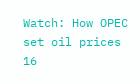Watch: How OPEC set oil prices
16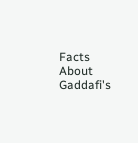Facts About Gaddafi's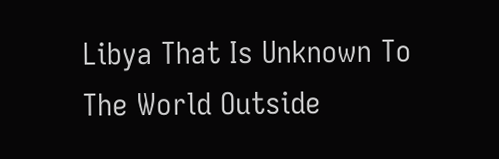Libya That Is Unknown To The World Outside